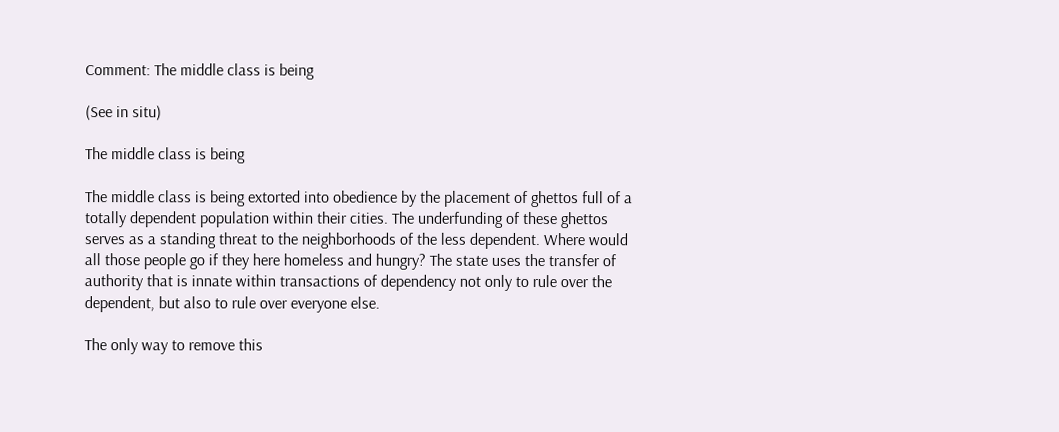Comment: The middle class is being

(See in situ)

The middle class is being

The middle class is being extorted into obedience by the placement of ghettos full of a totally dependent population within their cities. The underfunding of these ghettos serves as a standing threat to the neighborhoods of the less dependent. Where would all those people go if they here homeless and hungry? The state uses the transfer of authority that is innate within transactions of dependency not only to rule over the dependent, but also to rule over everyone else.

The only way to remove this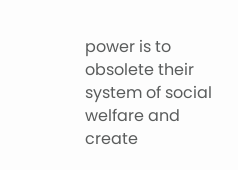power is to obsolete their system of social welfare and create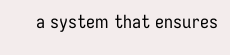a system that ensures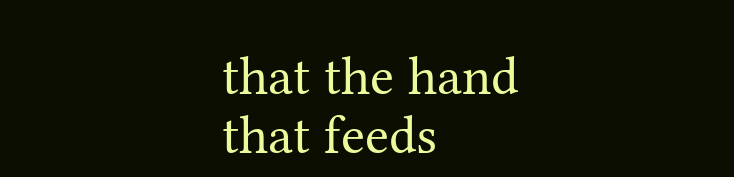that the hand that feeds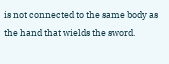is not connected to the same body as the hand that wields the sword.